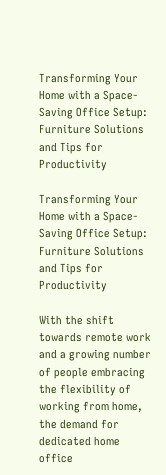Transforming Your Home with a Space-Saving Office Setup: Furniture Solutions and Tips for Productivity

Transforming Your Home with a Space-Saving Office Setup: Furniture Solutions and Tips for Productivity

With the shift towards remote work and a growing number of people embracing the flexibility of working from home, the demand for dedicated home office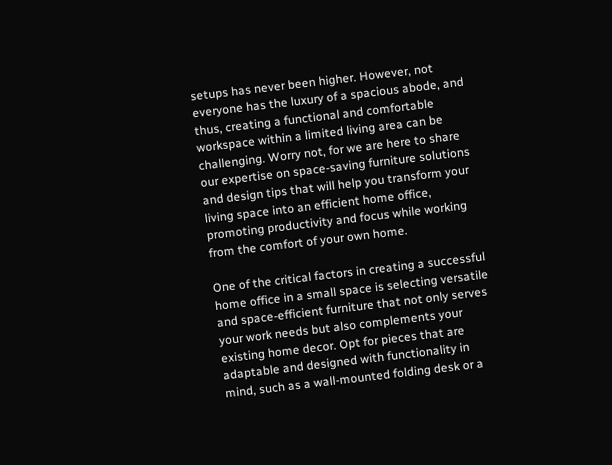setups has never been higher. However, not everyone has the luxury of a spacious abode, and thus, creating a functional and comfortable workspace within a limited living area can be challenging. Worry not, for we are here to share our expertise on space-saving furniture solutions and design tips that will help you transform your living space into an efficient home office, promoting productivity and focus while working from the comfort of your own home.

One of the critical factors in creating a successful home office in a small space is selecting versatile and space-efficient furniture that not only serves your work needs but also complements your existing home decor. Opt for pieces that are adaptable and designed with functionality in mind, such as a wall-mounted folding desk or a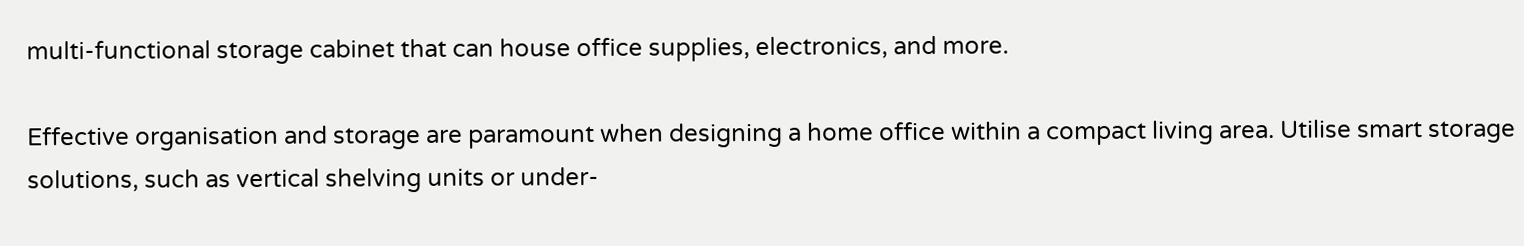multi-functional storage cabinet that can house office supplies, electronics, and more.

Effective organisation and storage are paramount when designing a home office within a compact living area. Utilise smart storage solutions, such as vertical shelving units or under-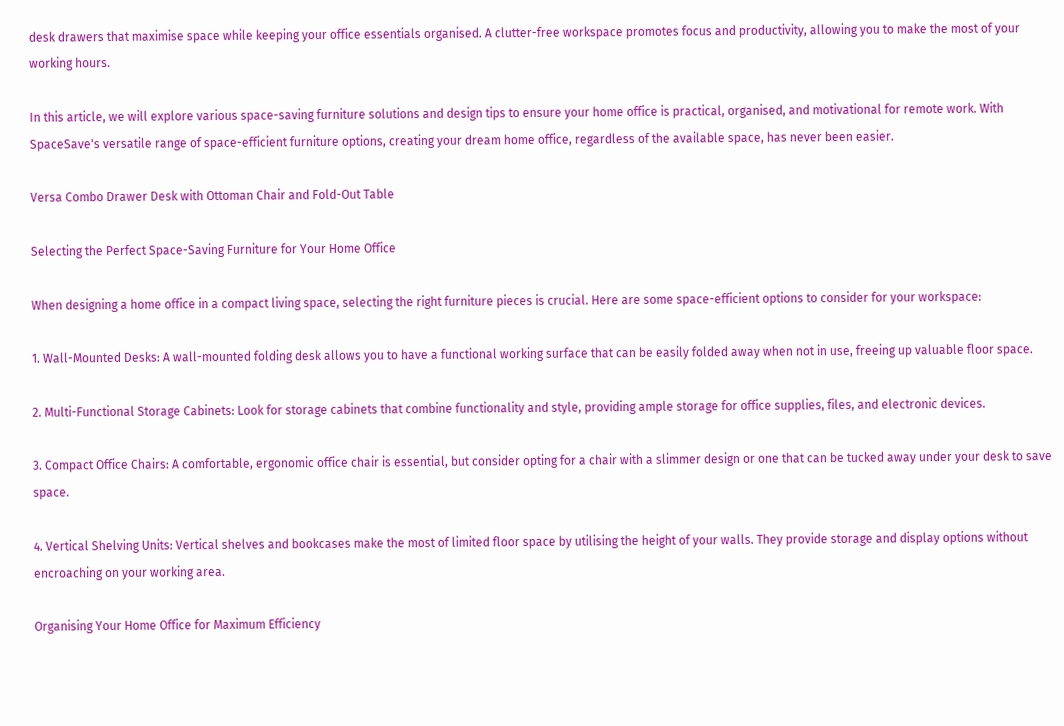desk drawers that maximise space while keeping your office essentials organised. A clutter-free workspace promotes focus and productivity, allowing you to make the most of your working hours.

In this article, we will explore various space-saving furniture solutions and design tips to ensure your home office is practical, organised, and motivational for remote work. With SpaceSave's versatile range of space-efficient furniture options, creating your dream home office, regardless of the available space, has never been easier.

Versa Combo Drawer Desk with Ottoman Chair and Fold-Out Table

Selecting the Perfect Space-Saving Furniture for Your Home Office

When designing a home office in a compact living space, selecting the right furniture pieces is crucial. Here are some space-efficient options to consider for your workspace:

1. Wall-Mounted Desks: A wall-mounted folding desk allows you to have a functional working surface that can be easily folded away when not in use, freeing up valuable floor space.

2. Multi-Functional Storage Cabinets: Look for storage cabinets that combine functionality and style, providing ample storage for office supplies, files, and electronic devices.

3. Compact Office Chairs: A comfortable, ergonomic office chair is essential, but consider opting for a chair with a slimmer design or one that can be tucked away under your desk to save space.

4. Vertical Shelving Units: Vertical shelves and bookcases make the most of limited floor space by utilising the height of your walls. They provide storage and display options without encroaching on your working area.

Organising Your Home Office for Maximum Efficiency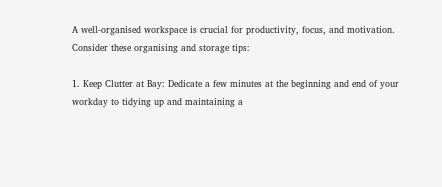A well-organised workspace is crucial for productivity, focus, and motivation. Consider these organising and storage tips:

1. Keep Clutter at Bay: Dedicate a few minutes at the beginning and end of your workday to tidying up and maintaining a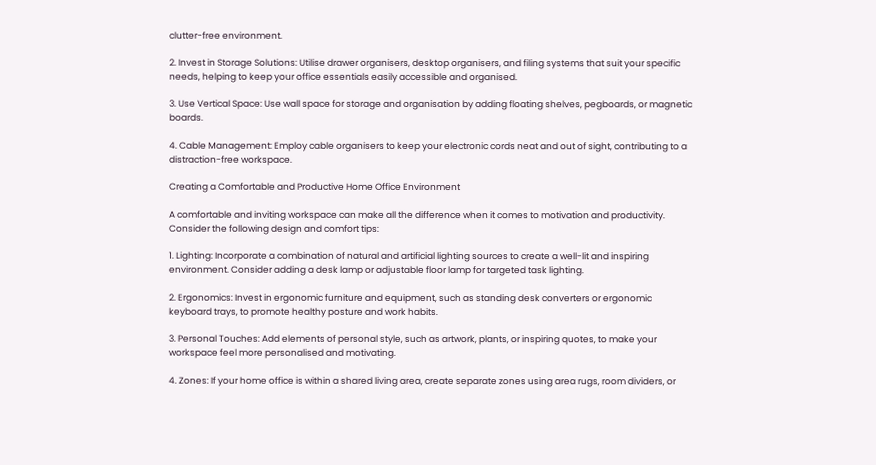clutter-free environment.

2. Invest in Storage Solutions: Utilise drawer organisers, desktop organisers, and filing systems that suit your specific needs, helping to keep your office essentials easily accessible and organised.

3. Use Vertical Space: Use wall space for storage and organisation by adding floating shelves, pegboards, or magnetic boards.

4. Cable Management: Employ cable organisers to keep your electronic cords neat and out of sight, contributing to a distraction-free workspace.

Creating a Comfortable and Productive Home Office Environment

A comfortable and inviting workspace can make all the difference when it comes to motivation and productivity. Consider the following design and comfort tips:

1. Lighting: Incorporate a combination of natural and artificial lighting sources to create a well-lit and inspiring environment. Consider adding a desk lamp or adjustable floor lamp for targeted task lighting.

2. Ergonomics: Invest in ergonomic furniture and equipment, such as standing desk converters or ergonomic keyboard trays, to promote healthy posture and work habits.

3. Personal Touches: Add elements of personal style, such as artwork, plants, or inspiring quotes, to make your workspace feel more personalised and motivating.

4. Zones: If your home office is within a shared living area, create separate zones using area rugs, room dividers, or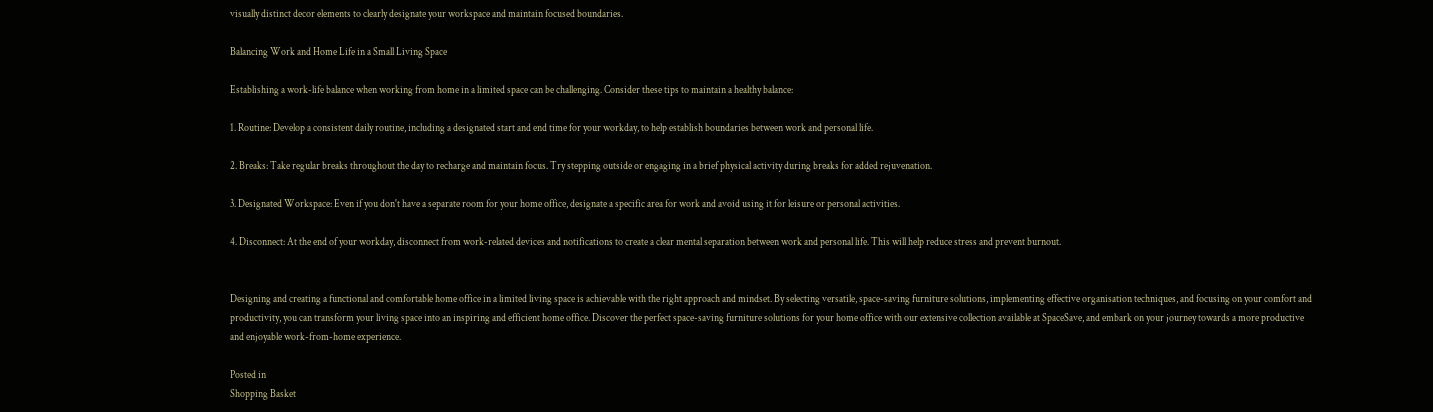visually distinct decor elements to clearly designate your workspace and maintain focused boundaries.

Balancing Work and Home Life in a Small Living Space

Establishing a work-life balance when working from home in a limited space can be challenging. Consider these tips to maintain a healthy balance:

1. Routine: Develop a consistent daily routine, including a designated start and end time for your workday, to help establish boundaries between work and personal life.

2. Breaks: Take regular breaks throughout the day to recharge and maintain focus. Try stepping outside or engaging in a brief physical activity during breaks for added rejuvenation.

3. Designated Workspace: Even if you don't have a separate room for your home office, designate a specific area for work and avoid using it for leisure or personal activities.

4. Disconnect: At the end of your workday, disconnect from work-related devices and notifications to create a clear mental separation between work and personal life. This will help reduce stress and prevent burnout.


Designing and creating a functional and comfortable home office in a limited living space is achievable with the right approach and mindset. By selecting versatile, space-saving furniture solutions, implementing effective organisation techniques, and focusing on your comfort and productivity, you can transform your living space into an inspiring and efficient home office. Discover the perfect space-saving furniture solutions for your home office with our extensive collection available at SpaceSave, and embark on your journey towards a more productive and enjoyable work-from-home experience.

Posted in
Shopping Basket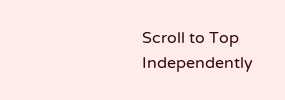Scroll to Top
Independently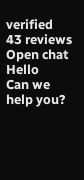verified
43 reviews
Open chat
Hello
Can we help you?